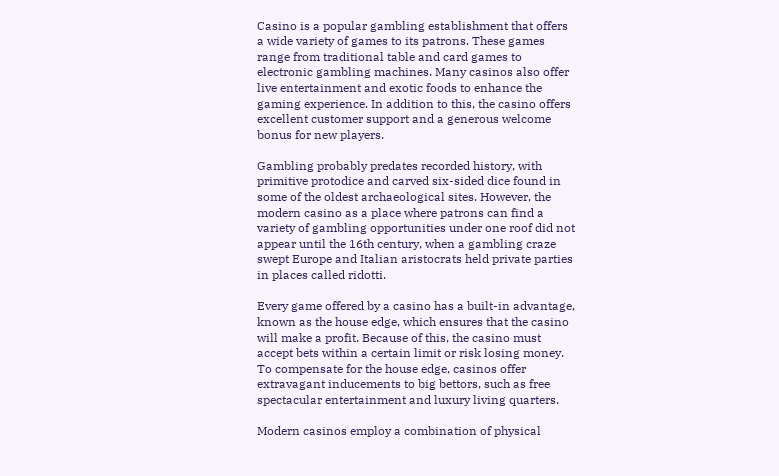Casino is a popular gambling establishment that offers a wide variety of games to its patrons. These games range from traditional table and card games to electronic gambling machines. Many casinos also offer live entertainment and exotic foods to enhance the gaming experience. In addition to this, the casino offers excellent customer support and a generous welcome bonus for new players.

Gambling probably predates recorded history, with primitive protodice and carved six-sided dice found in some of the oldest archaeological sites. However, the modern casino as a place where patrons can find a variety of gambling opportunities under one roof did not appear until the 16th century, when a gambling craze swept Europe and Italian aristocrats held private parties in places called ridotti.

Every game offered by a casino has a built-in advantage, known as the house edge, which ensures that the casino will make a profit. Because of this, the casino must accept bets within a certain limit or risk losing money. To compensate for the house edge, casinos offer extravagant inducements to big bettors, such as free spectacular entertainment and luxury living quarters.

Modern casinos employ a combination of physical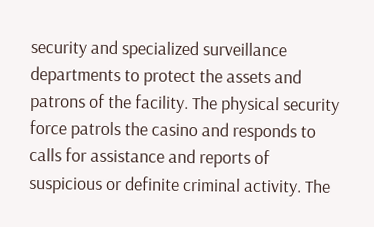security and specialized surveillance departments to protect the assets and patrons of the facility. The physical security force patrols the casino and responds to calls for assistance and reports of suspicious or definite criminal activity. The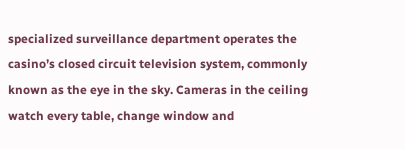specialized surveillance department operates the casino’s closed circuit television system, commonly known as the eye in the sky. Cameras in the ceiling watch every table, change window and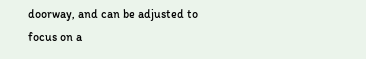doorway, and can be adjusted to focus on a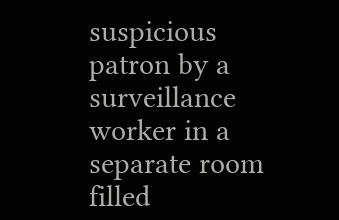suspicious patron by a surveillance worker in a separate room filled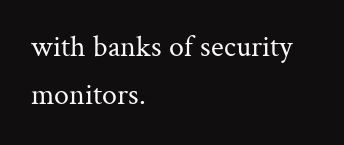with banks of security monitors.